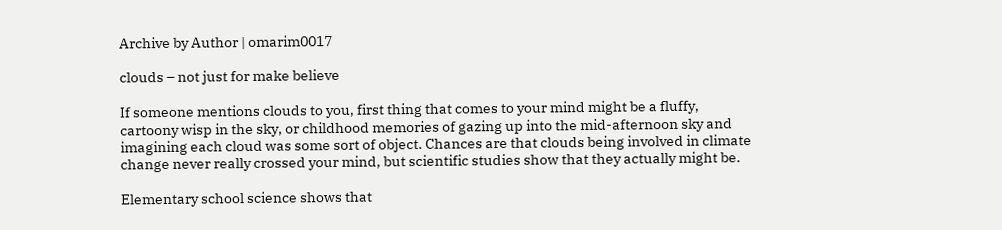Archive by Author | omarim0017

clouds – not just for make believe

If someone mentions clouds to you, first thing that comes to your mind might be a fluffy, cartoony wisp in the sky, or childhood memories of gazing up into the mid-afternoon sky and imagining each cloud was some sort of object. Chances are that clouds being involved in climate change never really crossed your mind, but scientific studies show that they actually might be.

Elementary school science shows that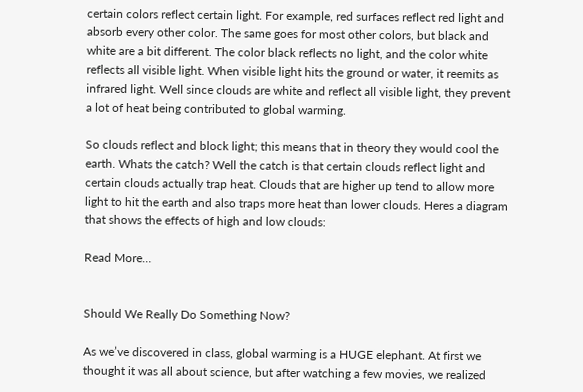certain colors reflect certain light. For example, red surfaces reflect red light and absorb every other color. The same goes for most other colors, but black and white are a bit different. The color black reflects no light, and the color white reflects all visible light. When visible light hits the ground or water, it reemits as infrared light. Well since clouds are white and reflect all visible light, they prevent a lot of heat being contributed to global warming.

So clouds reflect and block light; this means that in theory they would cool the earth. Whats the catch? Well the catch is that certain clouds reflect light and certain clouds actually trap heat. Clouds that are higher up tend to allow more light to hit the earth and also traps more heat than lower clouds. Heres a diagram that shows the effects of high and low clouds:

Read More…


Should We Really Do Something Now?

As we’ve discovered in class, global warming is a HUGE elephant. At first we thought it was all about science, but after watching a few movies, we realized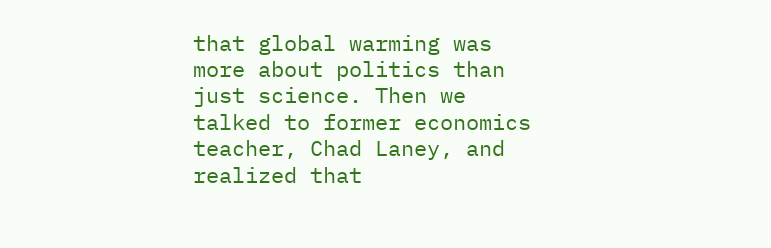that global warming was more about politics than just science. Then we talked to former economics teacher, Chad Laney, and realized that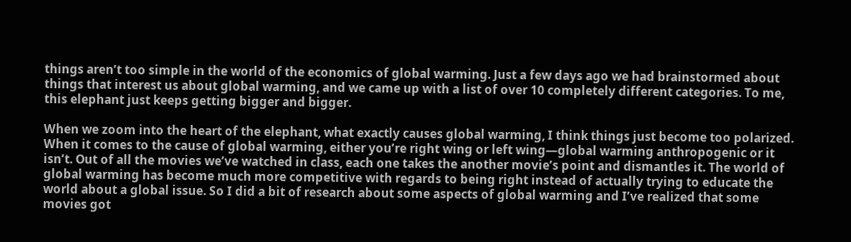things aren’t too simple in the world of the economics of global warming. Just a few days ago we had brainstormed about things that interest us about global warming, and we came up with a list of over 10 completely different categories. To me, this elephant just keeps getting bigger and bigger.

When we zoom into the heart of the elephant, what exactly causes global warming, I think things just become too polarized. When it comes to the cause of global warming, either you’re right wing or left wing—global warming anthropogenic or it isn’t. Out of all the movies we’ve watched in class, each one takes the another movie’s point and dismantles it. The world of global warming has become much more competitive with regards to being right instead of actually trying to educate the world about a global issue. So I did a bit of research about some aspects of global warming and I’ve realized that some movies got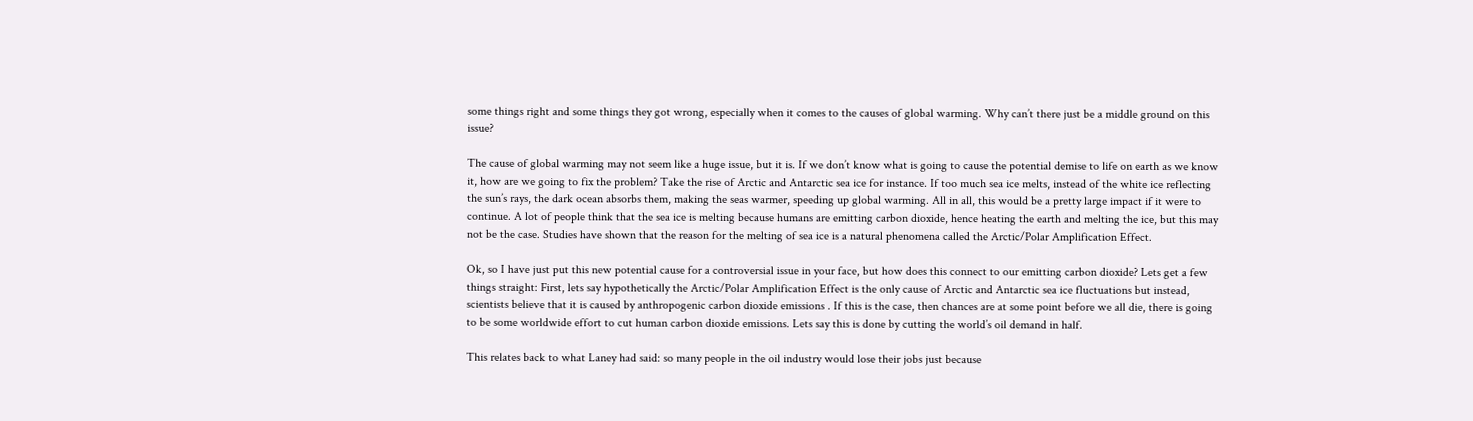some things right and some things they got wrong, especially when it comes to the causes of global warming. Why can’t there just be a middle ground on this issue?

The cause of global warming may not seem like a huge issue, but it is. If we don’t know what is going to cause the potential demise to life on earth as we know it, how are we going to fix the problem? Take the rise of Arctic and Antarctic sea ice for instance. If too much sea ice melts, instead of the white ice reflecting the sun’s rays, the dark ocean absorbs them, making the seas warmer, speeding up global warming. All in all, this would be a pretty large impact if it were to continue. A lot of people think that the sea ice is melting because humans are emitting carbon dioxide, hence heating the earth and melting the ice, but this may not be the case. Studies have shown that the reason for the melting of sea ice is a natural phenomena called the Arctic/Polar Amplification Effect.

Ok, so I have just put this new potential cause for a controversial issue in your face, but how does this connect to our emitting carbon dioxide? Lets get a few things straight: First, lets say hypothetically the Arctic/Polar Amplification Effect is the only cause of Arctic and Antarctic sea ice fluctuations but instead, scientists believe that it is caused by anthropogenic carbon dioxide emissions . If this is the case, then chances are at some point before we all die, there is going to be some worldwide effort to cut human carbon dioxide emissions. Lets say this is done by cutting the world’s oil demand in half.

This relates back to what Laney had said: so many people in the oil industry would lose their jobs just because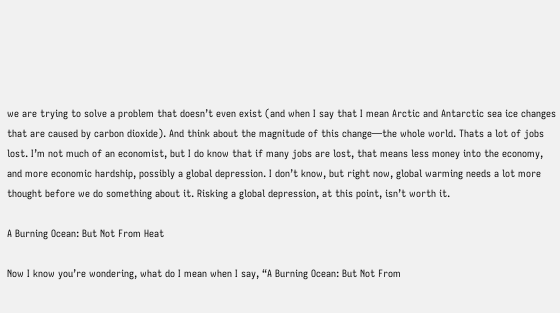we are trying to solve a problem that doesn’t even exist (and when I say that I mean Arctic and Antarctic sea ice changes that are caused by carbon dioxide). And think about the magnitude of this change—the whole world. Thats a lot of jobs lost. I’m not much of an economist, but I do know that if many jobs are lost, that means less money into the economy, and more economic hardship, possibly a global depression. I don’t know, but right now, global warming needs a lot more thought before we do something about it. Risking a global depression, at this point, isn’t worth it.

A Burning Ocean: But Not From Heat

Now I know you’re wondering, what do I mean when I say, “A Burning Ocean: But Not From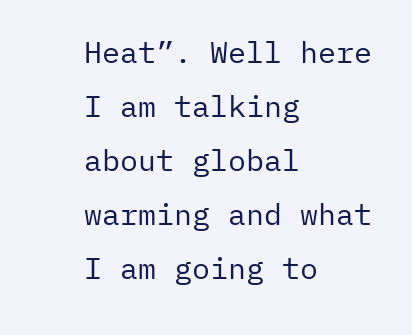Heat”. Well here I am talking about global warming and what I am going to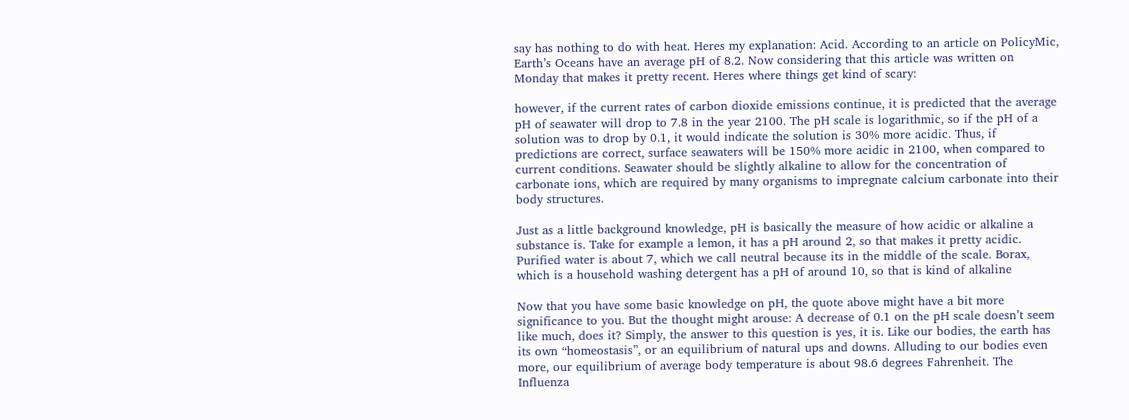say has nothing to do with heat. Heres my explanation: Acid. According to an article on PolicyMic, Earth’s Oceans have an average pH of 8.2. Now considering that this article was written on Monday that makes it pretty recent. Heres where things get kind of scary:

however, if the current rates of carbon dioxide emissions continue, it is predicted that the average pH of seawater will drop to 7.8 in the year 2100. The pH scale is logarithmic, so if the pH of a solution was to drop by 0.1, it would indicate the solution is 30% more acidic. Thus, if predictions are correct, surface seawaters will be 150% more acidic in 2100, when compared to current conditions. Seawater should be slightly alkaline to allow for the concentration of carbonate ions, which are required by many organisms to impregnate calcium carbonate into their body structures.

Just as a little background knowledge, pH is basically the measure of how acidic or alkaline a substance is. Take for example a lemon, it has a pH around 2, so that makes it pretty acidic. Purified water is about 7, which we call neutral because its in the middle of the scale. Borax, which is a household washing detergent has a pH of around 10, so that is kind of alkaline

Now that you have some basic knowledge on pH, the quote above might have a bit more significance to you. But the thought might arouse: A decrease of 0.1 on the pH scale doesn’t seem like much, does it? Simply, the answer to this question is yes, it is. Like our bodies, the earth has its own “homeostasis”, or an equilibrium of natural ups and downs. Alluding to our bodies even more, our equilibrium of average body temperature is about 98.6 degrees Fahrenheit. The Influenza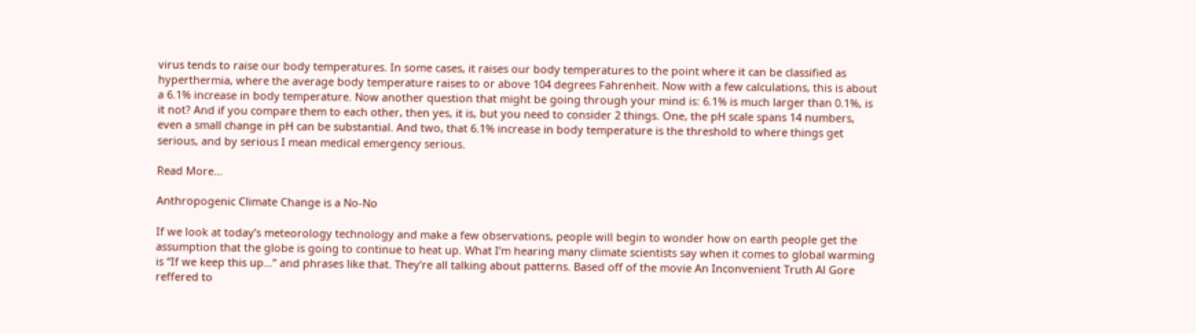virus tends to raise our body temperatures. In some cases, it raises our body temperatures to the point where it can be classified as hyperthermia, where the average body temperature raises to or above 104 degrees Fahrenheit. Now with a few calculations, this is about a 6.1% increase in body temperature. Now another question that might be going through your mind is: 6.1% is much larger than 0.1%, is it not? And if you compare them to each other, then yes, it is, but you need to consider 2 things. One, the pH scale spans 14 numbers, even a small change in pH can be substantial. And two, that 6.1% increase in body temperature is the threshold to where things get serious, and by serious I mean medical emergency serious.

Read More…

Anthropogenic Climate Change is a No-No

If we look at today’s meteorology technology and make a few observations, people will begin to wonder how on earth people get the assumption that the globe is going to continue to heat up. What I’m hearing many climate scientists say when it comes to global warming is “If we keep this up…” and phrases like that. They’re all talking about patterns. Based off of the movie An Inconvenient Truth Al Gore reffered to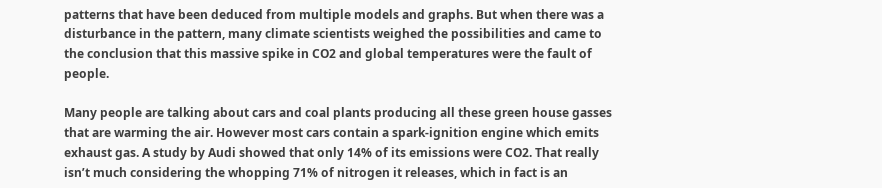patterns that have been deduced from multiple models and graphs. But when there was a disturbance in the pattern, many climate scientists weighed the possibilities and came to the conclusion that this massive spike in CO2 and global temperatures were the fault of people.

Many people are talking about cars and coal plants producing all these green house gasses that are warming the air. However most cars contain a spark-ignition engine which emits exhaust gas. A study by Audi showed that only 14% of its emissions were CO2. That really isn’t much considering the whopping 71% of nitrogen it releases, which in fact is an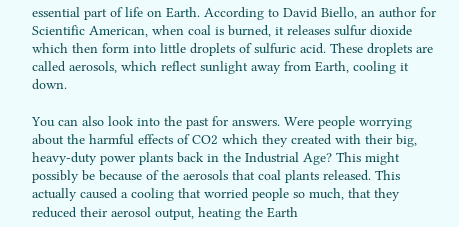essential part of life on Earth. According to David Biello, an author for Scientific American, when coal is burned, it releases sulfur dioxide which then form into little droplets of sulfuric acid. These droplets are called aerosols, which reflect sunlight away from Earth, cooling it down.

You can also look into the past for answers. Were people worrying about the harmful effects of CO2 which they created with their big, heavy-duty power plants back in the Industrial Age? This might possibly be because of the aerosols that coal plants released. This actually caused a cooling that worried people so much, that they reduced their aerosol output, heating the Earth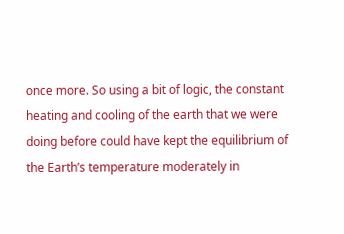once more. So using a bit of logic, the constant heating and cooling of the earth that we were doing before could have kept the equilibrium of the Earth’s temperature moderately in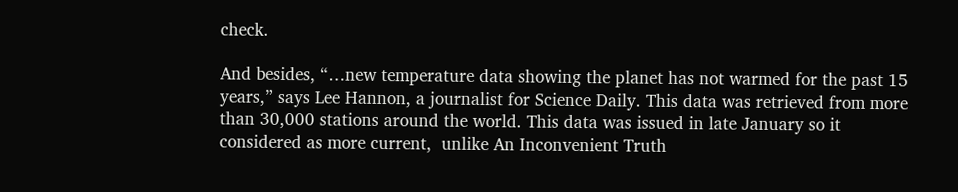check.

And besides, “…new temperature data showing the planet has not warmed for the past 15 years,” says Lee Hannon, a journalist for Science Daily. This data was retrieved from more than 30,000 stations around the world. This data was issued in late January so it considered as more current,  unlike An Inconvenient Truth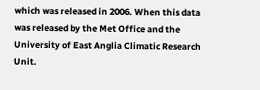which was released in 2006. When this data was released by the Met Office and the University of East Anglia Climatic Research Unit.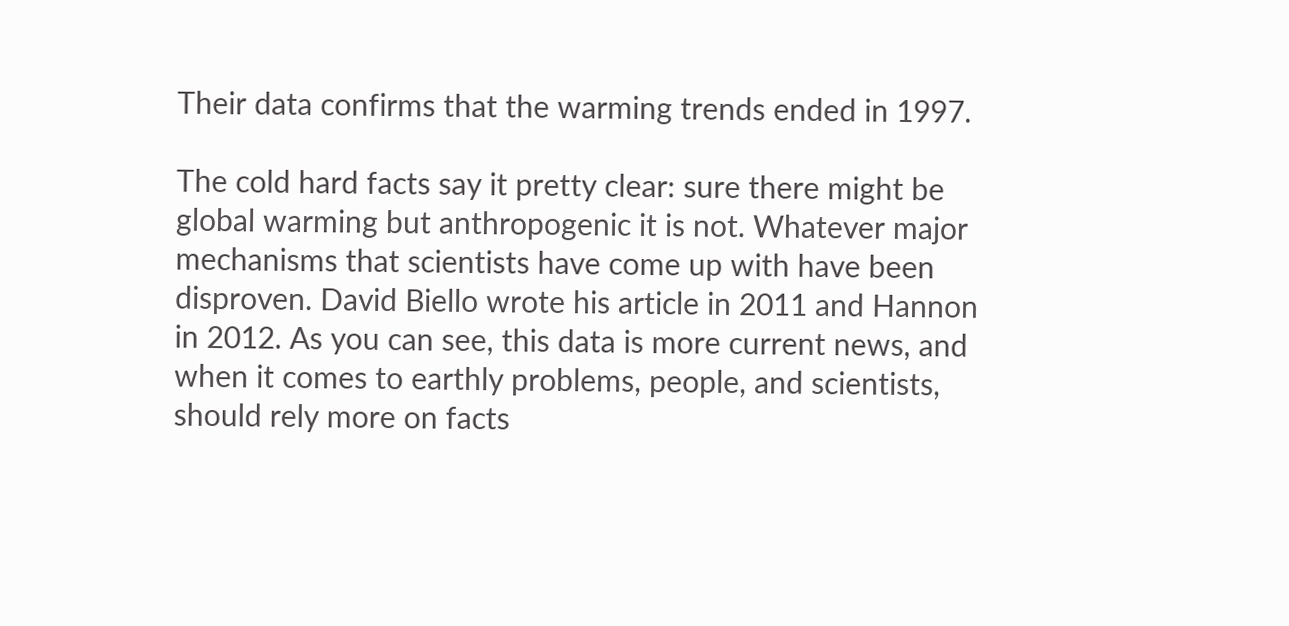Their data confirms that the warming trends ended in 1997.

The cold hard facts say it pretty clear: sure there might be global warming but anthropogenic it is not. Whatever major mechanisms that scientists have come up with have been disproven. David Biello wrote his article in 2011 and Hannon in 2012. As you can see, this data is more current news, and when it comes to earthly problems, people, and scientists, should rely more on facts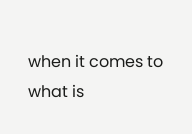when it comes to what is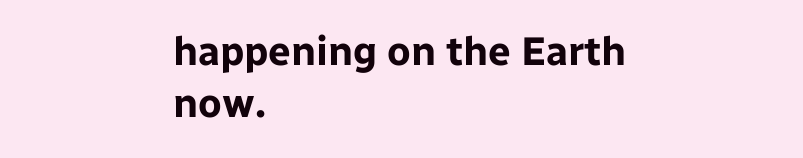happening on the Earth now.